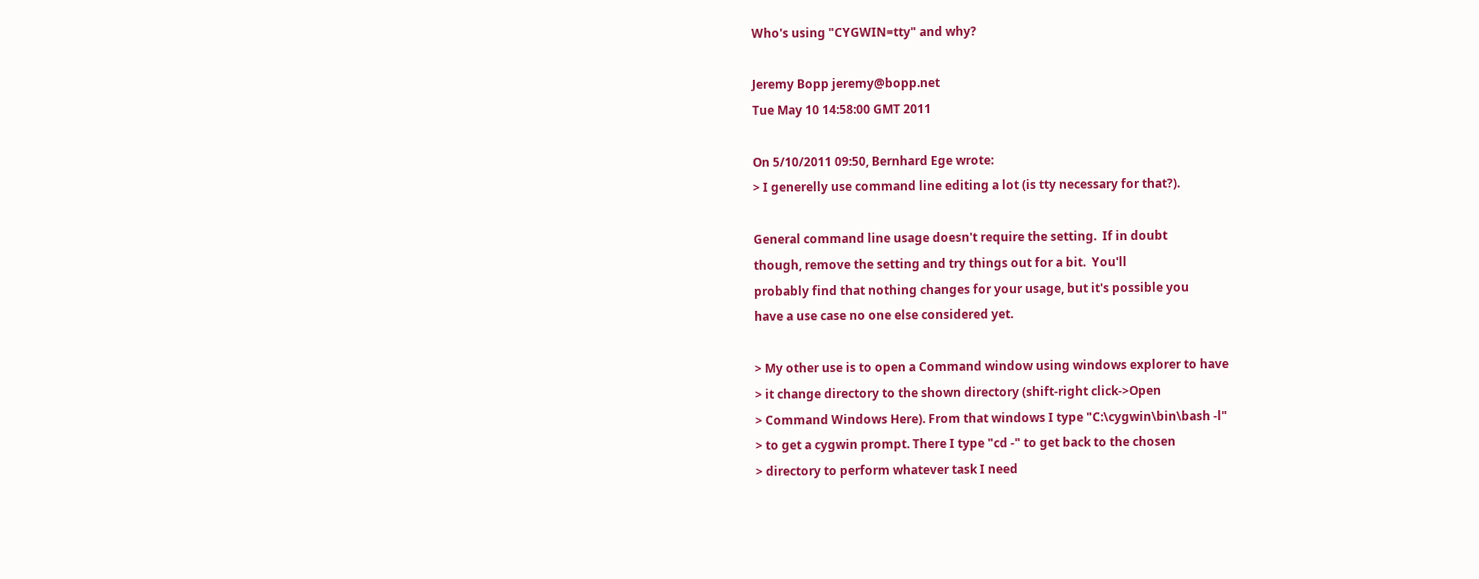Who's using "CYGWIN=tty" and why?

Jeremy Bopp jeremy@bopp.net
Tue May 10 14:58:00 GMT 2011

On 5/10/2011 09:50, Bernhard Ege wrote:
> I generelly use command line editing a lot (is tty necessary for that?).

General command line usage doesn't require the setting.  If in doubt
though, remove the setting and try things out for a bit.  You'll
probably find that nothing changes for your usage, but it's possible you
have a use case no one else considered yet.

> My other use is to open a Command window using windows explorer to have
> it change directory to the shown directory (shift-right click->Open
> Command Windows Here). From that windows I type "C:\cygwin\bin\bash -l"
> to get a cygwin prompt. There I type "cd -" to get back to the chosen
> directory to perform whatever task I need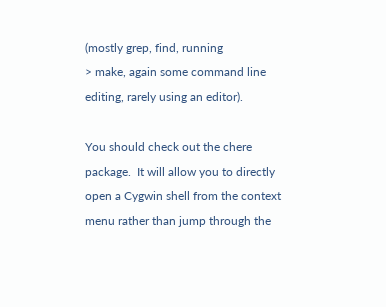(mostly grep, find, running
> make, again some command line editing, rarely using an editor).

You should check out the chere package.  It will allow you to directly
open a Cygwin shell from the context menu rather than jump through the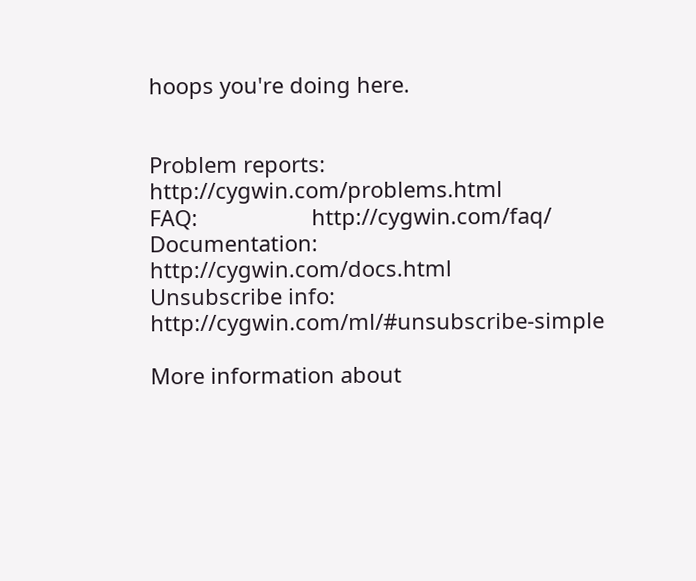hoops you're doing here.


Problem reports:       http://cygwin.com/problems.html
FAQ:                   http://cygwin.com/faq/
Documentation:         http://cygwin.com/docs.html
Unsubscribe info:      http://cygwin.com/ml/#unsubscribe-simple

More information about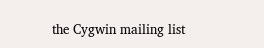the Cygwin mailing list